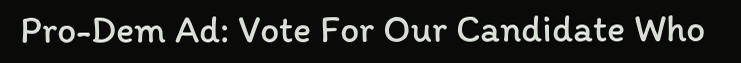Pro-Dem Ad: Vote For Our Candidate Who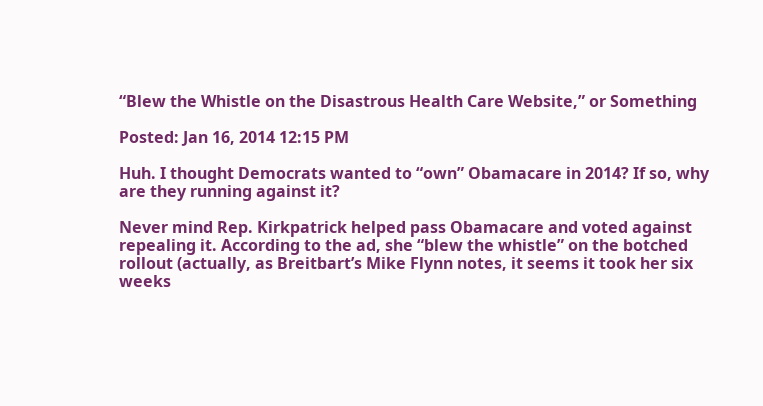“Blew the Whistle on the Disastrous Health Care Website,” or Something

Posted: Jan 16, 2014 12:15 PM

Huh. I thought Democrats wanted to “own” Obamacare in 2014? If so, why are they running against it?

Never mind Rep. Kirkpatrick helped pass Obamacare and voted against repealing it. According to the ad, she “blew the whistle” on the botched rollout (actually, as Breitbart’s Mike Flynn notes, it seems it took her six weeks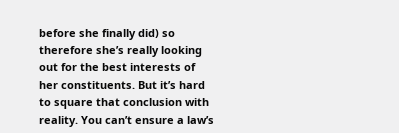before she finally did) so therefore she’s really looking out for the best interests of her constituents. But it’s hard to square that conclusion with reality. You can’t ensure a law’s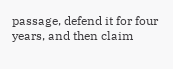passage, defend it for four years, and then claim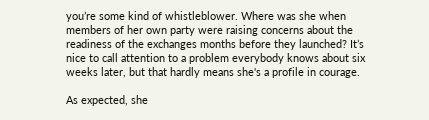you’re some kind of whistleblower. Where was she when members of her own party were raising concerns about the readiness of the exchanges months before they launched? It’s nice to call attention to a problem everybody knows about six weeks later, but that hardly means she's a profile in courage.

As expected, she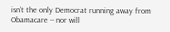isn’t the only Democrat running away from Obamacare -- nor will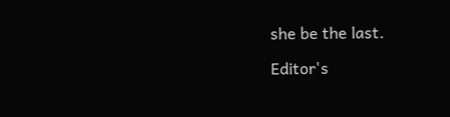she be the last.

Editor's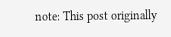note: This post originally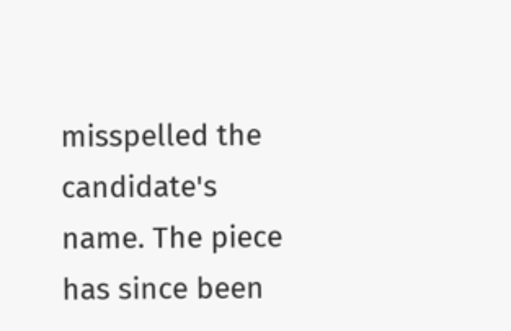misspelled the candidate's name. The piece has since been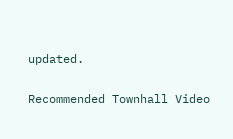updated.

Recommended Townhall Video